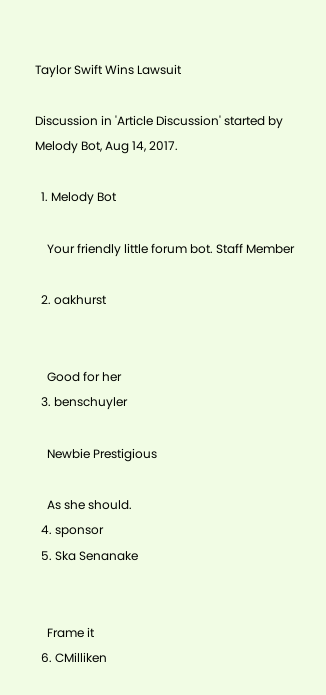Taylor Swift Wins Lawsuit

Discussion in 'Article Discussion' started by Melody Bot, Aug 14, 2017.

  1. Melody Bot

    Your friendly little forum bot. Staff Member

  2. oakhurst


    Good for her
  3. benschuyler

    Newbie Prestigious

    As she should.
  4. sponsor
  5. Ska Senanake


    Frame it
  6. CMilliken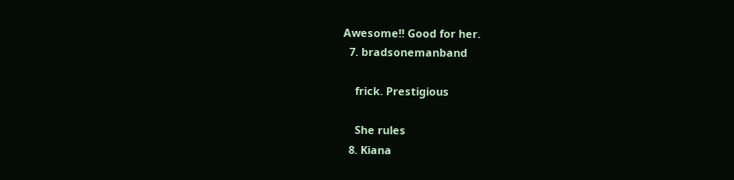Awesome!! Good for her.
  7. bradsonemanband

    frick. Prestigious

    She rules
  8. Kiana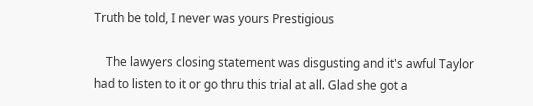Truth be told, I never was yours Prestigious

    The lawyers closing statement was disgusting and it's awful Taylor had to listen to it or go thru this trial at all. Glad she got a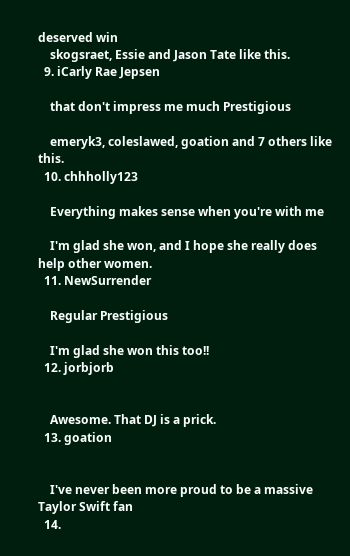deserved win
    skogsraet, Essie and Jason Tate like this.
  9. iCarly Rae Jepsen

    that don't impress me much Prestigious

    emeryk3, coleslawed, goation and 7 others like this.
  10. chhholly123

    Everything makes sense when you're with me

    I'm glad she won, and I hope she really does help other women.
  11. NewSurrender

    Regular Prestigious

    I'm glad she won this too!!
  12. jorbjorb


    Awesome. That DJ is a prick.
  13. goation


    I've never been more proud to be a massive Taylor Swift fan
  14.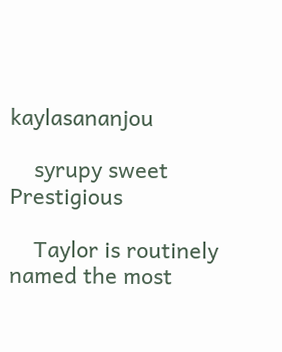kaylasananjou

    syrupy sweet Prestigious

    Taylor is routinely named the most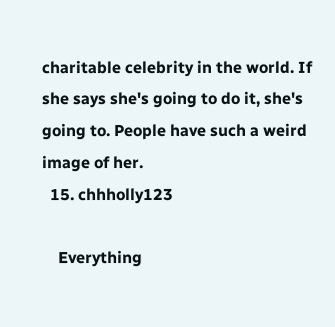charitable celebrity in the world. If she says she's going to do it, she's going to. People have such a weird image of her.
  15. chhholly123

    Everything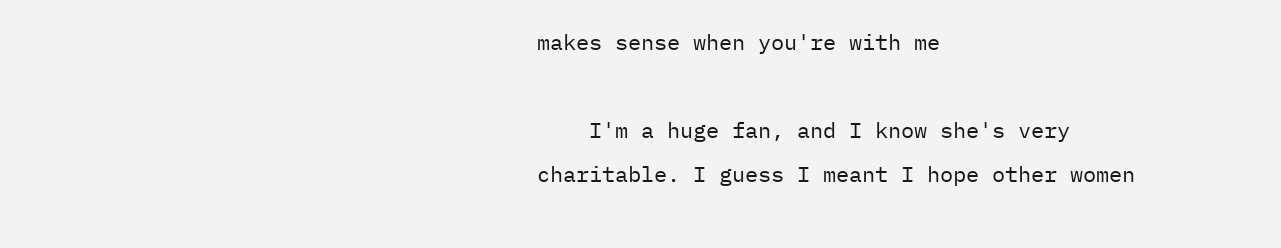makes sense when you're with me

    I'm a huge fan, and I know she's very charitable. I guess I meant I hope other women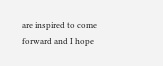are inspired to come forward and I hope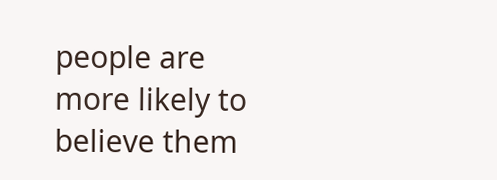people are more likely to believe them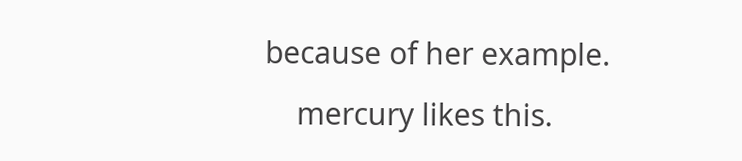because of her example.
    mercury likes this.